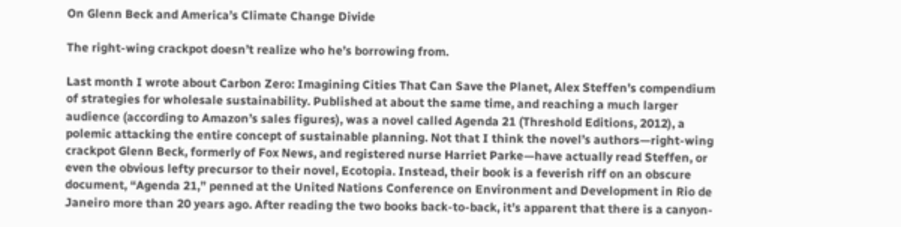On Glenn Beck and America’s Climate Change Divide

The right-wing crackpot doesn’t realize who he’s borrowing from.

Last month I wrote about Carbon Zero: Imagining Cities That Can Save the Planet, Alex Steffen’s compendium of strategies for wholesale sustainability. Published at about the same time, and reaching a much larger audience (according to Amazon’s sales figures), was a novel called Agenda 21 (Threshold Editions, 2012), a polemic attacking the entire concept of sustainable planning. Not that I think the novel’s authors—right-wing crackpot Glenn Beck, formerly of Fox News, and registered nurse Harriet Parke—have actually read Steffen, or even the obvious lefty precursor to their novel, Ecotopia. Instead, their book is a feverish riff on an obscure document, “Agenda 21,” penned at the United Nations Conference on Environment and Development in Rio de Janeiro more than 20 years ago. After reading the two books back-to-back, it’s apparent that there is a canyon-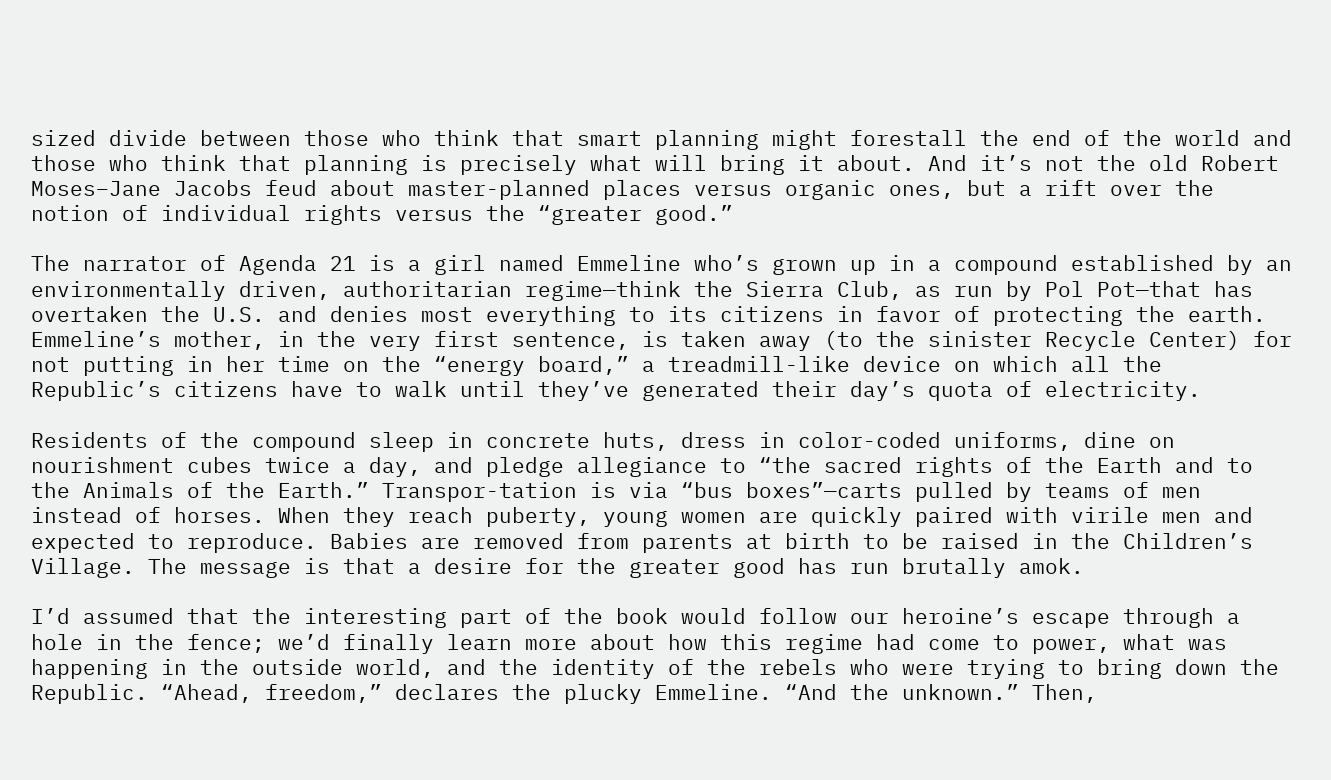sized divide between those who think that smart planning might forestall the end of the world and those who think that planning is precisely what will bring it about. And it’s not the old Robert Moses–Jane Jacobs feud about master-planned places versus organic ones, but a rift over the notion of individual rights versus the “greater good.”

The narrator of Agenda 21 is a girl named Emmeline who’s grown up in a compound established by an environmentally driven, authoritarian regime—think the Sierra Club, as run by Pol Pot—that has overtaken the U.S. and denies most everything to its citizens in favor of protecting the earth. Emmeline’s mother, in the very first sentence, is taken away (to the sinister Recycle Center) for not putting in her time on the “energy board,” a treadmill-like device on which all the Republic’s citizens have to walk until they’ve generated their day’s quota of electricity.

Residents of the compound sleep in concrete huts, dress in color-coded uniforms, dine on nourishment cubes twice a day, and pledge allegiance to “the sacred rights of the Earth and to the Animals of the Earth.” Transpor-tation is via “bus boxes”—carts pulled by teams of men instead of horses. When they reach puberty, young women are quickly paired with virile men and expected to reproduce. Babies are removed from parents at birth to be raised in the Children’s Village. The message is that a desire for the greater good has run brutally amok.

I’d assumed that the interesting part of the book would follow our heroine’s escape through a hole in the fence; we’d finally learn more about how this regime had come to power, what was happening in the outside world, and the identity of the rebels who were trying to bring down the Republic. “Ahead, freedom,” declares the plucky Emmeline. “And the unknown.” Then,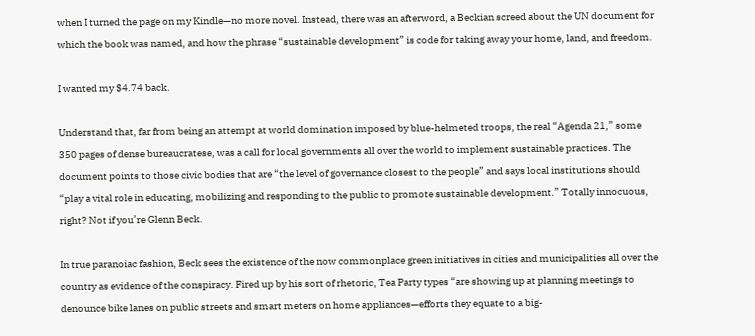when I turned the page on my Kindle—no more novel. Instead, there was an afterword, a Beckian screed about the UN document for which the book was named, and how the phrase “sustainable development” is code for taking away your home, land, and freedom.

I wanted my $4.74 back.

Understand that, far from being an attempt at world domination imposed by blue-helmeted troops, the real “Agenda 21,” some 350 pages of dense bureaucratese, was a call for local governments all over the world to implement sustainable practices. The document points to those civic bodies that are “the level of governance closest to the people” and says local institutions should “play a vital role in educating, mobilizing and responding to the public to promote sustainable development.” Totally innocuous, right? Not if you’re Glenn Beck.

In true paranoiac fashion, Beck sees the existence of the now commonplace green initiatives in cities and municipalities all over the country as evidence of the conspiracy. Fired up by his sort of rhetoric, Tea Party types “are showing up at planning meetings to denounce bike lanes on public streets and smart meters on home appliances—efforts they equate to a big-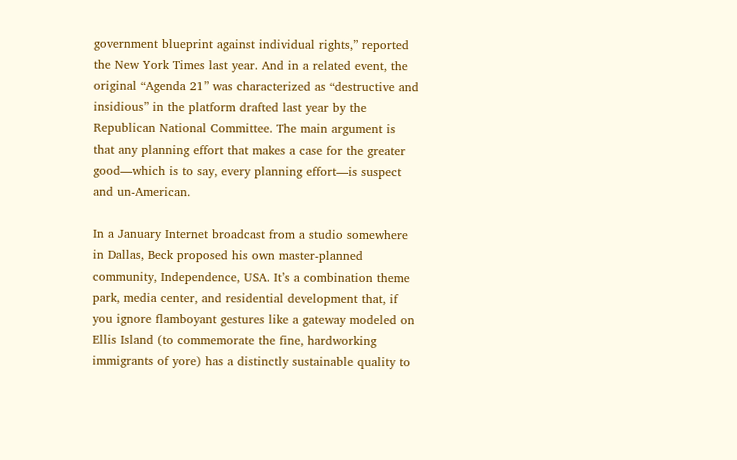government blueprint against individual rights,” reported the New York Times last year. And in a related event, the original “Agenda 21” was characterized as “destructive and insidious” in the platform drafted last year by the Republican National Committee. The main argument is that any planning effort that makes a case for the greater good—which is to say, every planning effort—is suspect and un-American.

In a January Internet broadcast from a studio somewhere in Dallas, Beck proposed his own master-planned community, Independence, USA. It’s a combination theme park, media center, and residential development that, if you ignore flamboyant gestures like a gateway modeled on Ellis Island (to commemorate the fine, hardworking immigrants of yore) has a distinctly sustainable quality to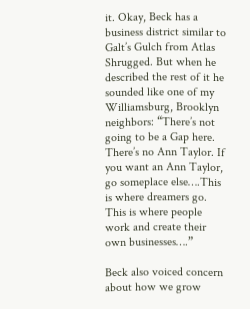it. Okay, Beck has a business district similar to Galt’s Gulch from Atlas Shrugged. But when he described the rest of it he sounded like one of my Williamsburg, Brooklyn neighbors: “There’s not going to be a Gap here. There’s no Ann Taylor. If you want an Ann Taylor, go someplace else….This is where dreamers go. This is where people work and create their own businesses….”

Beck also voiced concern about how we grow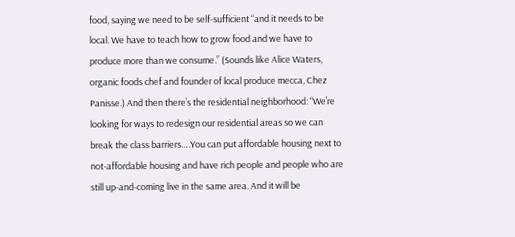food, saying we need to be self-sufficient “and it needs to be local. We have to teach how to grow food and we have to produce more than we consume.” (Sounds like Alice Waters, organic foods chef and founder of local produce mecca, Chez Panisse.) And then there’s the residential neighborhood: “We’re looking for ways to redesign our residential areas so we can break the class barriers….You can put affordable housing next to not-affordable housing and have rich people and people who are still up-and-coming live in the same area. And it will be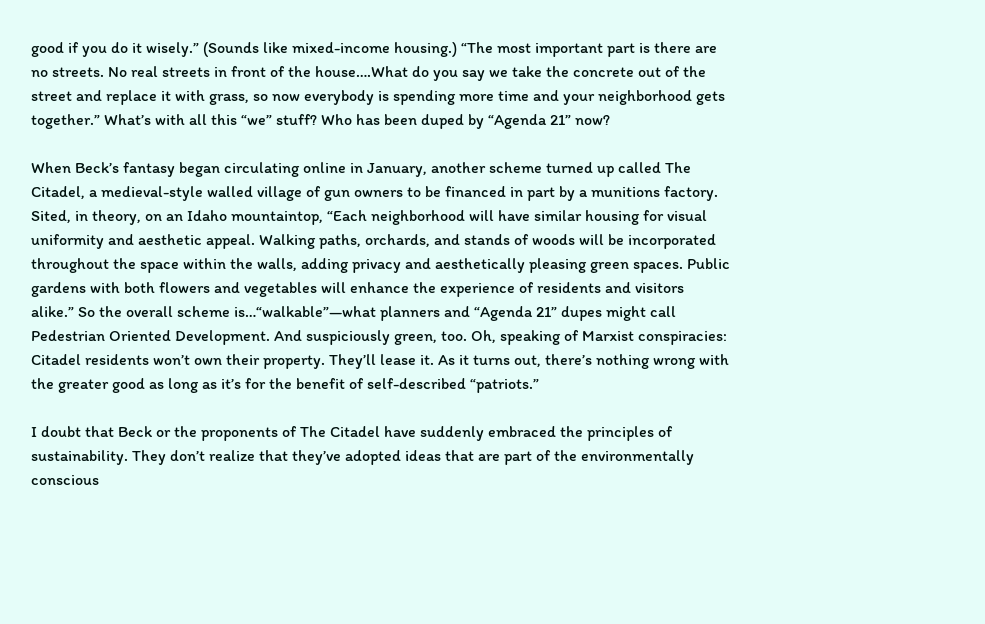good if you do it wisely.” (Sounds like mixed-income housing.) “The most important part is there are no streets. No real streets in front of the house….What do you say we take the concrete out of the street and replace it with grass, so now everybody is spending more time and your neighborhood gets together.” What’s with all this “we” stuff? Who has been duped by “Agenda 21” now?

When Beck’s fantasy began circulating online in January, another scheme turned up called The Citadel, a medieval-style walled village of gun owners to be financed in part by a munitions factory. Sited, in theory, on an Idaho mountaintop, “Each neighborhood will have similar housing for visual uniformity and aesthetic appeal. Walking paths, orchards, and stands of woods will be incorporated throughout the space within the walls, adding privacy and aesthetically pleasing green spaces. Public gardens with both flowers and vegetables will enhance the experience of residents and visitors alike.” So the overall scheme is…“walkable”—what planners and “Agenda 21” dupes might call Pedestrian Oriented Development. And suspiciously green, too. Oh, speaking of Marxist conspiracies: Citadel residents won’t own their property. They’ll lease it. As it turns out, there’s nothing wrong with the greater good as long as it’s for the benefit of self-described “patriots.”

I doubt that Beck or the proponents of The Citadel have suddenly embraced the principles of sustainability. They don’t realize that they’ve adopted ideas that are part of the environmentally conscious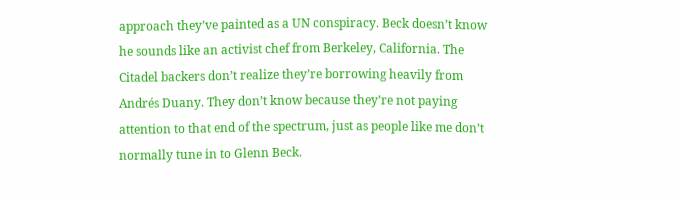approach they’ve painted as a UN conspiracy. Beck doesn’t know he sounds like an activist chef from Berkeley, California. The Citadel backers don’t realize they’re borrowing heavily from Andrés Duany. They don’t know because they’re not paying attention to that end of the spectrum, just as people like me don’t normally tune in to Glenn Beck.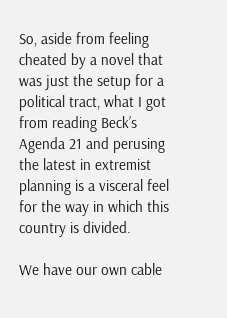So, aside from feeling cheated by a novel that was just the setup for a political tract, what I got from reading Beck’s Agenda 21 and perusing the latest in extremist planning is a visceral feel for the way in which this country is divided.

We have our own cable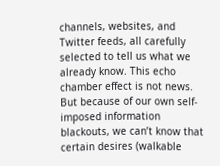channels, websites, and Twitter feeds, all carefully selected to tell us what we already know. This echo chamber effect is not news. But because of our own self-imposed information blackouts, we can’t know that certain desires (walkable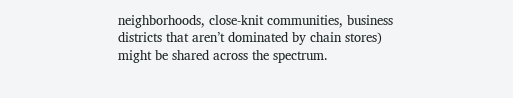neighborhoods, close-knit communities, business districts that aren’t dominated by chain stores) might be shared across the spectrum.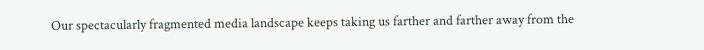Our spectacularly fragmented media landscape keeps taking us farther and farther away from the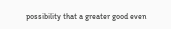possibility that a greater good even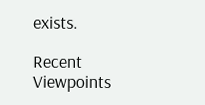exists.

Recent Viewpoints